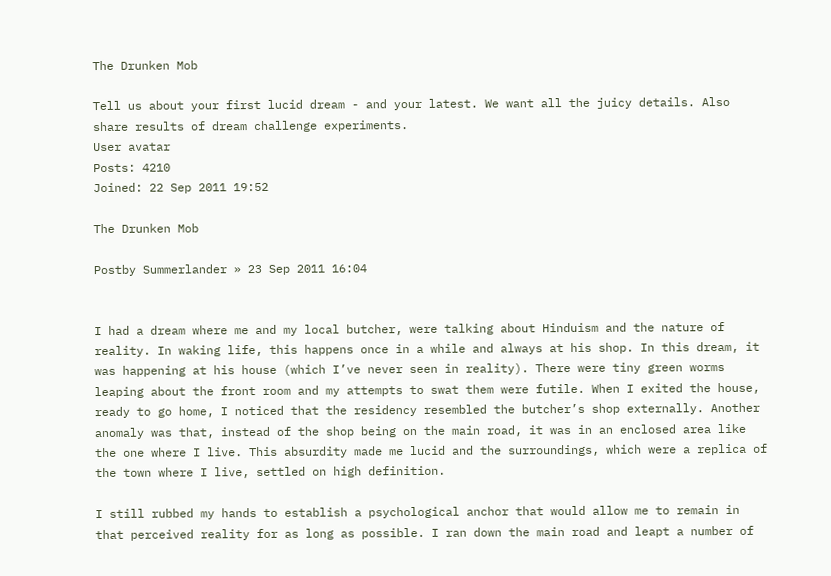The Drunken Mob

Tell us about your first lucid dream - and your latest. We want all the juicy details. Also share results of dream challenge experiments.
User avatar
Posts: 4210
Joined: 22 Sep 2011 19:52

The Drunken Mob

Postby Summerlander » 23 Sep 2011 16:04


I had a dream where me and my local butcher, were talking about Hinduism and the nature of reality. In waking life, this happens once in a while and always at his shop. In this dream, it was happening at his house (which I’ve never seen in reality). There were tiny green worms leaping about the front room and my attempts to swat them were futile. When I exited the house, ready to go home, I noticed that the residency resembled the butcher’s shop externally. Another anomaly was that, instead of the shop being on the main road, it was in an enclosed area like the one where I live. This absurdity made me lucid and the surroundings, which were a replica of the town where I live, settled on high definition.

I still rubbed my hands to establish a psychological anchor that would allow me to remain in that perceived reality for as long as possible. I ran down the main road and leapt a number of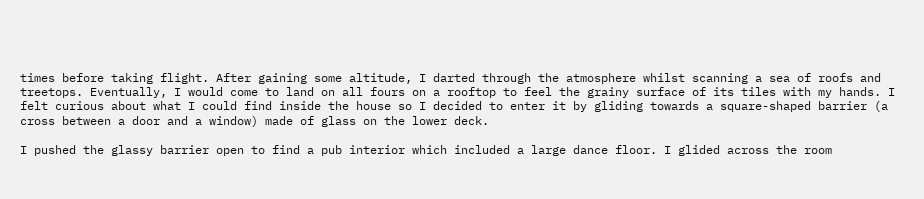times before taking flight. After gaining some altitude, I darted through the atmosphere whilst scanning a sea of roofs and treetops. Eventually, I would come to land on all fours on a rooftop to feel the grainy surface of its tiles with my hands. I felt curious about what I could find inside the house so I decided to enter it by gliding towards a square-shaped barrier (a cross between a door and a window) made of glass on the lower deck.

I pushed the glassy barrier open to find a pub interior which included a large dance floor. I glided across the room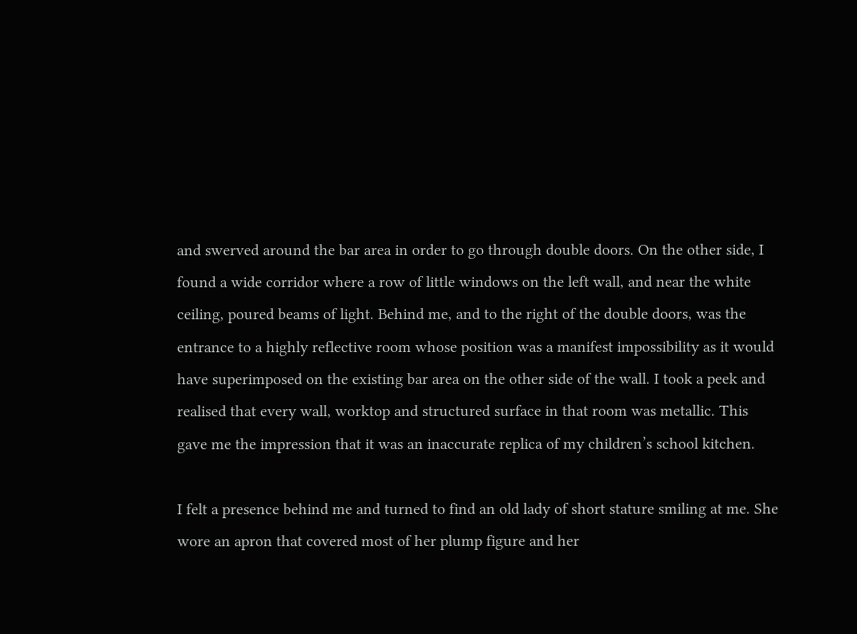and swerved around the bar area in order to go through double doors. On the other side, I found a wide corridor where a row of little windows on the left wall, and near the white ceiling, poured beams of light. Behind me, and to the right of the double doors, was the entrance to a highly reflective room whose position was a manifest impossibility as it would have superimposed on the existing bar area on the other side of the wall. I took a peek and realised that every wall, worktop and structured surface in that room was metallic. This gave me the impression that it was an inaccurate replica of my children’s school kitchen.

I felt a presence behind me and turned to find an old lady of short stature smiling at me. She wore an apron that covered most of her plump figure and her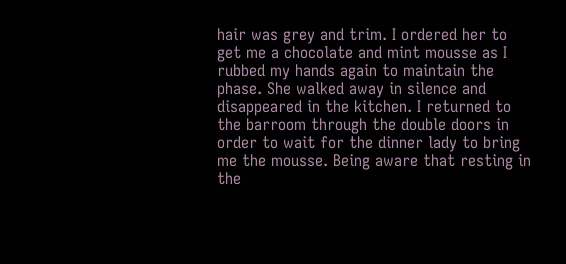hair was grey and trim. I ordered her to get me a chocolate and mint mousse as I rubbed my hands again to maintain the phase. She walked away in silence and disappeared in the kitchen. I returned to the barroom through the double doors in order to wait for the dinner lady to bring me the mousse. Being aware that resting in the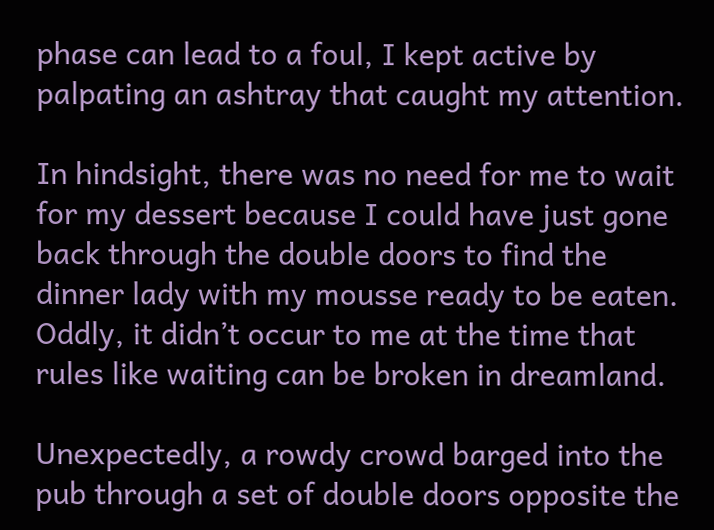phase can lead to a foul, I kept active by palpating an ashtray that caught my attention.

In hindsight, there was no need for me to wait for my dessert because I could have just gone back through the double doors to find the dinner lady with my mousse ready to be eaten. Oddly, it didn’t occur to me at the time that rules like waiting can be broken in dreamland.

Unexpectedly, a rowdy crowd barged into the pub through a set of double doors opposite the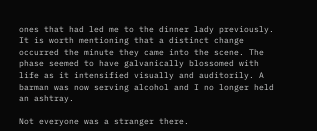ones that had led me to the dinner lady previously. It is worth mentioning that a distinct change occurred the minute they came into the scene. The phase seemed to have galvanically blossomed with life as it intensified visually and auditorily. A barman was now serving alcohol and I no longer held an ashtray.

Not everyone was a stranger there.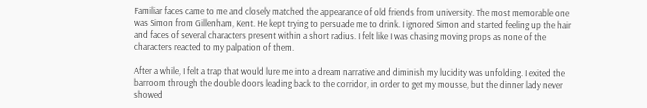Familiar faces came to me and closely matched the appearance of old friends from university. The most memorable one was Simon from Gillenham, Kent. He kept trying to persuade me to drink. I ignored Simon and started feeling up the hair and faces of several characters present within a short radius. I felt like I was chasing moving props as none of the characters reacted to my palpation of them.

After a while, I felt a trap that would lure me into a dream narrative and diminish my lucidity was unfolding. I exited the barroom through the double doors leading back to the corridor, in order to get my mousse, but the dinner lady never showed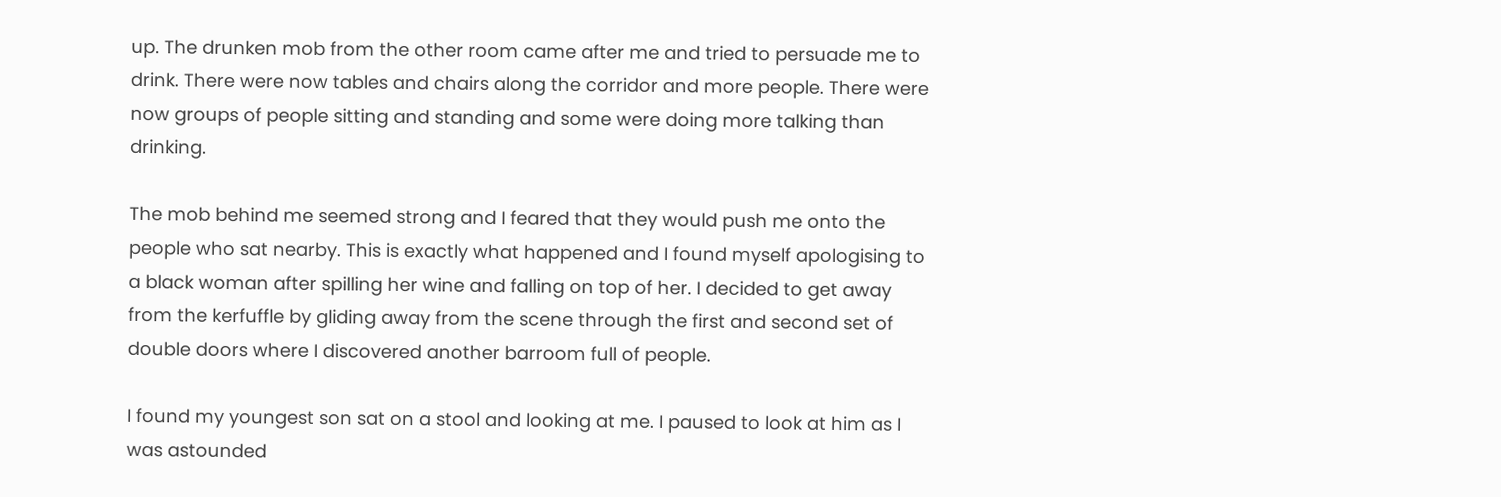up. The drunken mob from the other room came after me and tried to persuade me to drink. There were now tables and chairs along the corridor and more people. There were now groups of people sitting and standing and some were doing more talking than drinking.

The mob behind me seemed strong and I feared that they would push me onto the people who sat nearby. This is exactly what happened and I found myself apologising to a black woman after spilling her wine and falling on top of her. I decided to get away from the kerfuffle by gliding away from the scene through the first and second set of double doors where I discovered another barroom full of people.

I found my youngest son sat on a stool and looking at me. I paused to look at him as I was astounded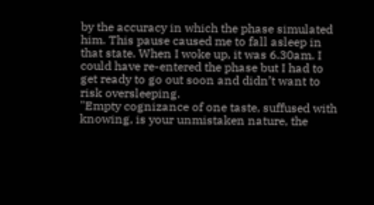by the accuracy in which the phase simulated him. This pause caused me to fall asleep in that state. When I woke up, it was 6.30am. I could have re-entered the phase but I had to get ready to go out soon and didn’t want to risk oversleeping.
"Empty cognizance of one taste, suffused with knowing, is your unmistaken nature, the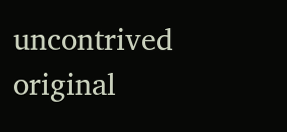uncontrived original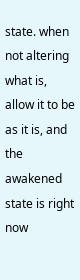state. when not altering what is, allow it to be as it is, and the awakened state is right now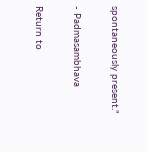spontaneously present."

- Padmasambhava

Return to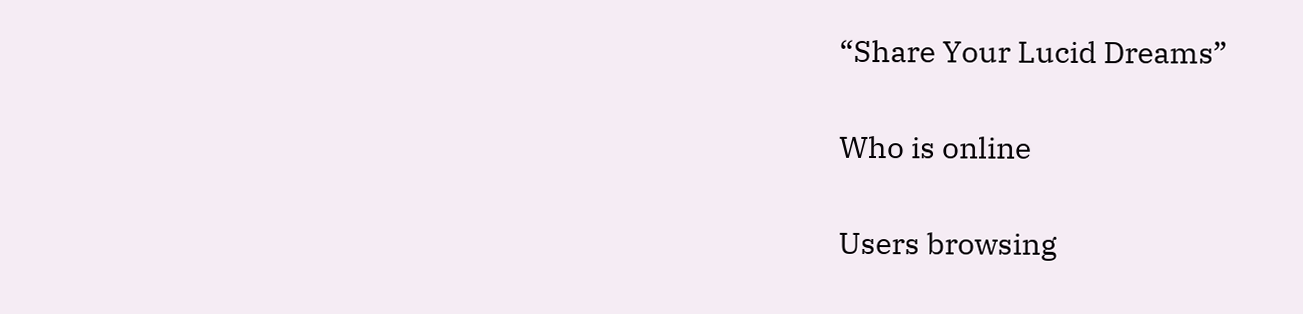“Share Your Lucid Dreams”

Who is online

Users browsing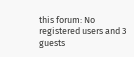this forum: No registered users and 3 guests